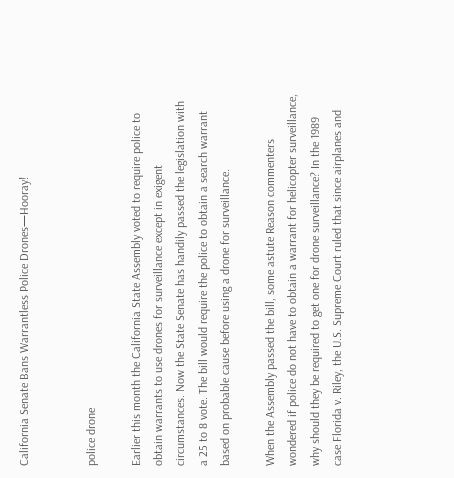California Senate Bans Warrantless Police Drones—Hooray!


police drone

Earlier this month the California State Assembly voted to require police to obtain warrants to use drones for surveillance except in exigent circumstances. Now the State Senate has handily passed the legislation with a 25 to 8 vote. The bill would require the police to obtain a search warrant based on probable cause before using a drone for surveillance.

When the Assembly passed the bill, some astute Reason commenters wondered if police do not have to obtain a warrant for helicopter surveillance, why should they be required to get one for drone surveillance? In the 1989 case Florida v. Riley, the U.S. Supreme Court ruled that since airplanes and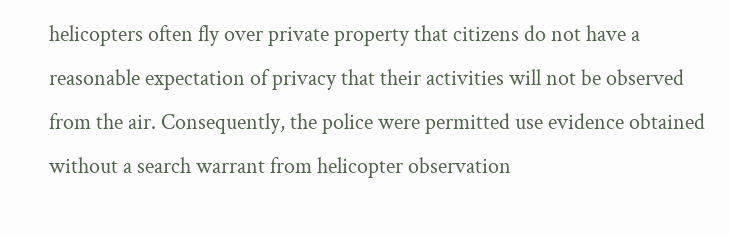helicopters often fly over private property that citizens do not have a reasonable expectation of privacy that their activities will not be observed from the air. Consequently, the police were permitted use evidence obtained without a search warrant from helicopter observation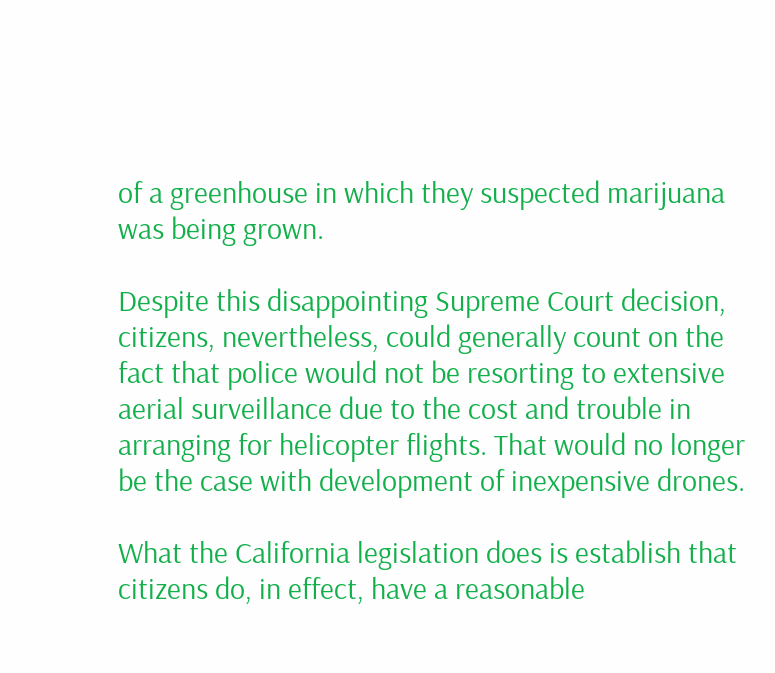of a greenhouse in which they suspected marijuana was being grown.

Despite this disappointing Supreme Court decision, citizens, nevertheless, could generally count on the fact that police would not be resorting to extensive aerial surveillance due to the cost and trouble in arranging for helicopter flights. That would no longer be the case with development of inexpensive drones.

What the California legislation does is establish that citizens do, in effect, have a reasonable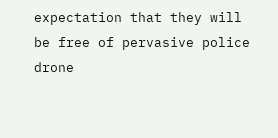expectation that they will be free of pervasive police drone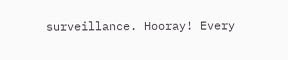surveillance. Hooray! Every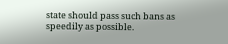state should pass such bans as speedily as possible.